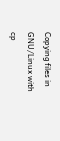Copying files in GNU/Linux with cp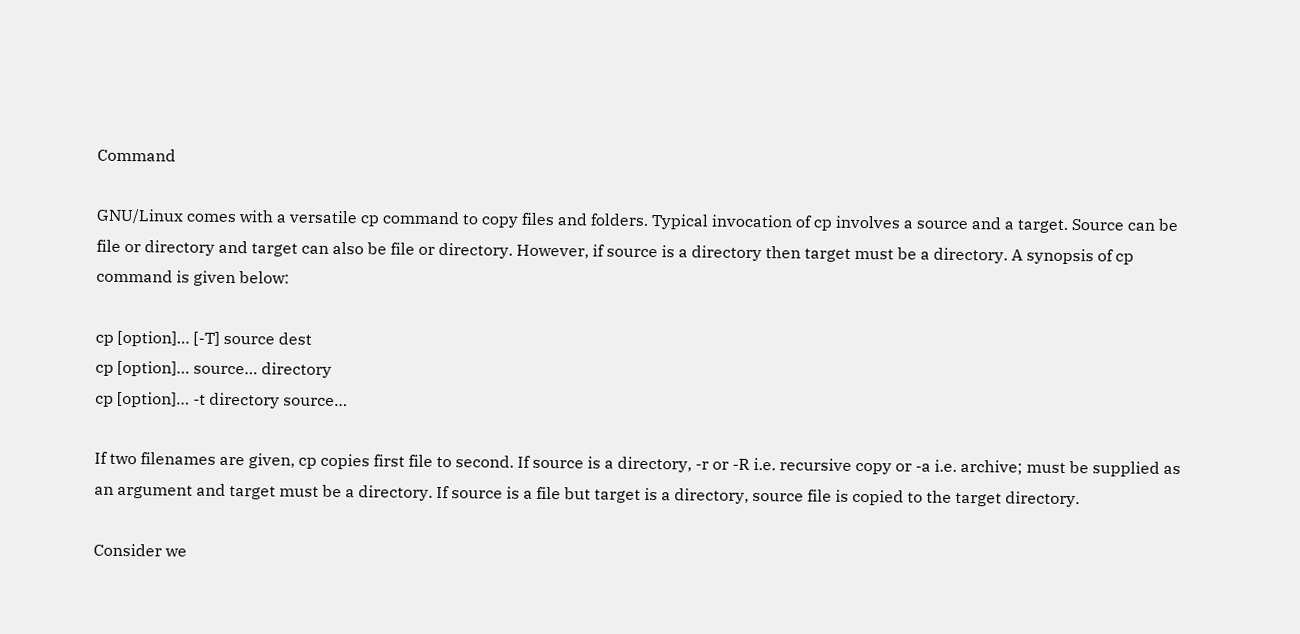Command

GNU/Linux comes with a versatile cp command to copy files and folders. Typical invocation of cp involves a source and a target. Source can be file or directory and target can also be file or directory. However, if source is a directory then target must be a directory. A synopsis of cp command is given below:

cp [option]… [-T] source dest
cp [option]… source… directory
cp [option]… -t directory source…

If two filenames are given, cp copies first file to second. If source is a directory, -r or -R i.e. recursive copy or -a i.e. archive; must be supplied as an argument and target must be a directory. If source is a file but target is a directory, source file is copied to the target directory.

Consider we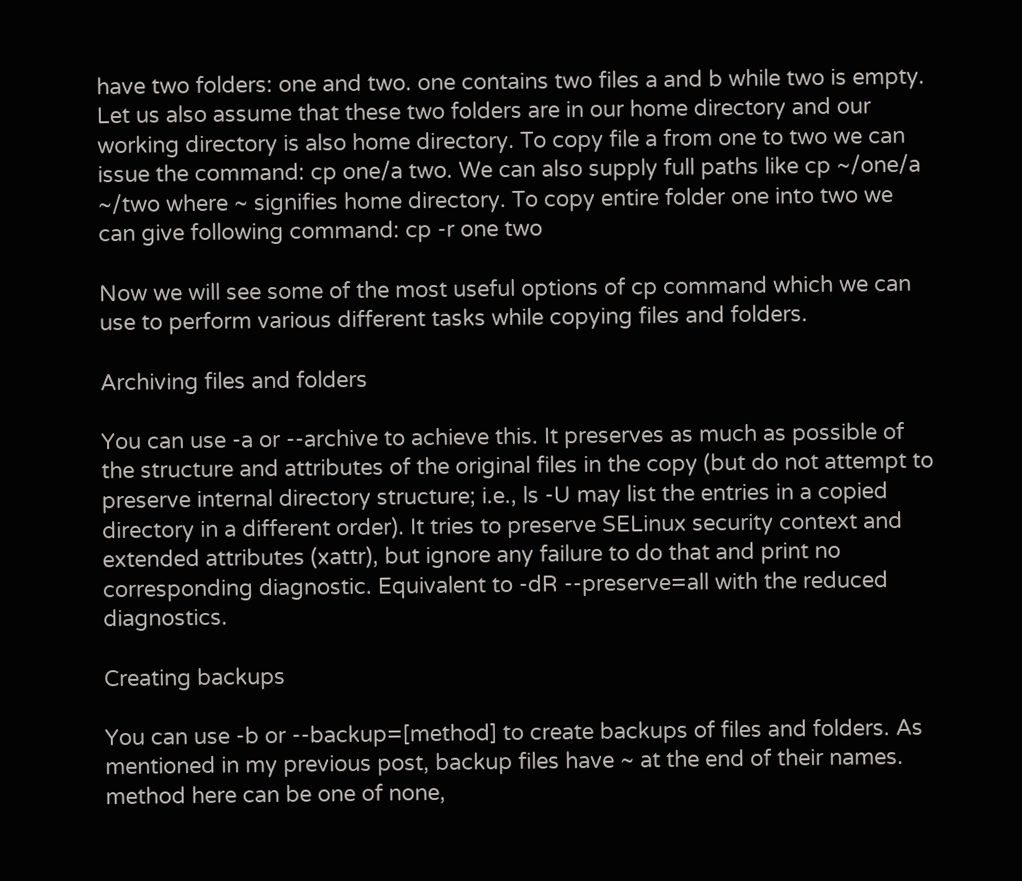have two folders: one and two. one contains two files a and b while two is empty. Let us also assume that these two folders are in our home directory and our working directory is also home directory. To copy file a from one to two we can issue the command: cp one/a two. We can also supply full paths like cp ~/one/a ~/two where ~ signifies home directory. To copy entire folder one into two we can give following command: cp -r one two

Now we will see some of the most useful options of cp command which we can use to perform various different tasks while copying files and folders.

Archiving files and folders

You can use -a or --archive to achieve this. It preserves as much as possible of the structure and attributes of the original files in the copy (but do not attempt to preserve internal directory structure; i.e., ls -U may list the entries in a copied directory in a different order). It tries to preserve SELinux security context and extended attributes (xattr), but ignore any failure to do that and print no corresponding diagnostic. Equivalent to -dR --preserve=all with the reduced diagnostics.

Creating backups

You can use -b or --backup=[method] to create backups of files and folders. As mentioned in my previous post, backup files have ~ at the end of their names. method here can be one of none,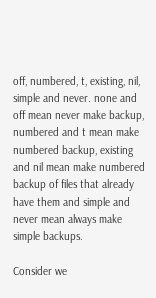off, numbered, t, existing, nil, simple and never. none and off mean never make backup, numbered and t mean make numbered backup, existing and nil mean make numbered backup of files that already have them and simple and never mean always make simple backups.

Consider we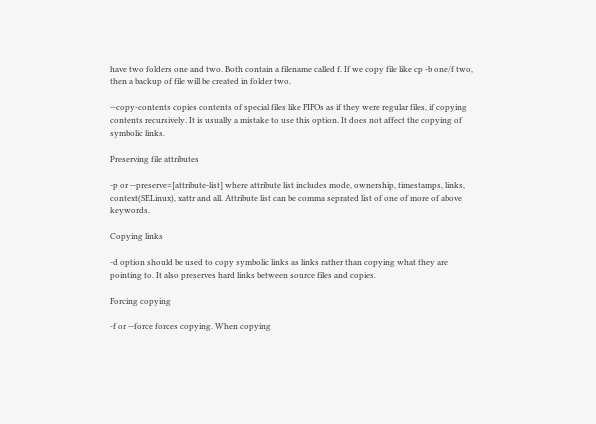have two folders one and two. Both contain a filename called f. If we copy file like cp -b one/f two, then a backup of file will be created in folder two.

--copy-contents copies contents of special files like FIFOs as if they were regular files, if copying contents recursively. It is usually a mistake to use this option. It does not affect the copying of symbolic links.

Preserving file attributes

-p or --preserve=[attribute-list] where attribute list includes mode, ownership, timestamps, links, context(SELinux), xattr and all. Attribute list can be comma seprated list of one of more of above keywords.

Copying links

-d option should be used to copy symbolic links as links rather than copying what they are pointing to. It also preserves hard links between source files and copies.

Forcing copying

-f or --force forces copying. When copying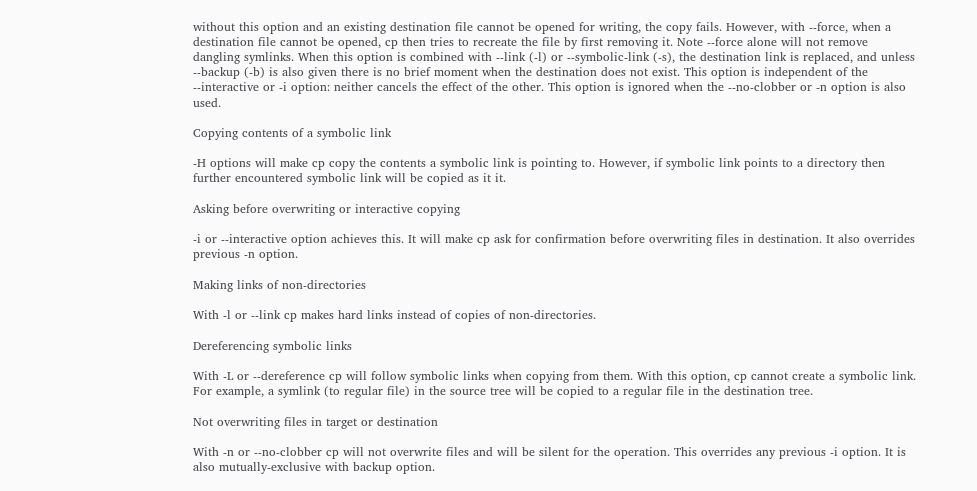without this option and an existing destination file cannot be opened for writing, the copy fails. However, with --force, when a destination file cannot be opened, cp then tries to recreate the file by first removing it. Note --force alone will not remove dangling symlinks. When this option is combined with --link (-l) or --symbolic-link (-s), the destination link is replaced, and unless --backup (-b) is also given there is no brief moment when the destination does not exist. This option is independent of the --interactive or -i option: neither cancels the effect of the other. This option is ignored when the --no-clobber or -n option is also used.

Copying contents of a symbolic link

-H options will make cp copy the contents a symbolic link is pointing to. However, if symbolic link points to a directory then further encountered symbolic link will be copied as it it.

Asking before overwriting or interactive copying

-i or --interactive option achieves this. It will make cp ask for confirmation before overwriting files in destination. It also overrides previous -n option.

Making links of non-directories

With -l or --link cp makes hard links instead of copies of non-directories.

Dereferencing symbolic links

With -L or --dereference cp will follow symbolic links when copying from them. With this option, cp cannot create a symbolic link. For example, a symlink (to regular file) in the source tree will be copied to a regular file in the destination tree.

Not overwriting files in target or destination

With -n or --no-clobber cp will not overwrite files and will be silent for the operation. This overrides any previous -i option. It is also mutually-exclusive with backup option.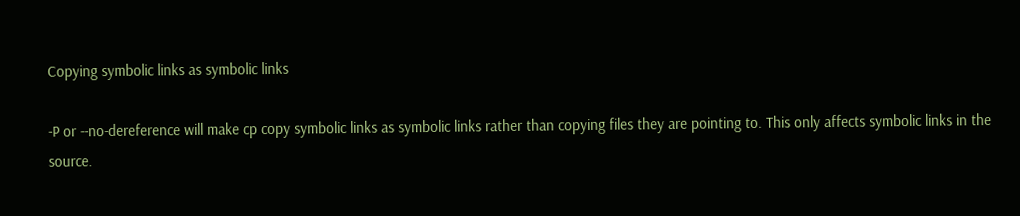Copying symbolic links as symbolic links

-P or --no-dereference will make cp copy symbolic links as symbolic links rather than copying files they are pointing to. This only affects symbolic links in the source.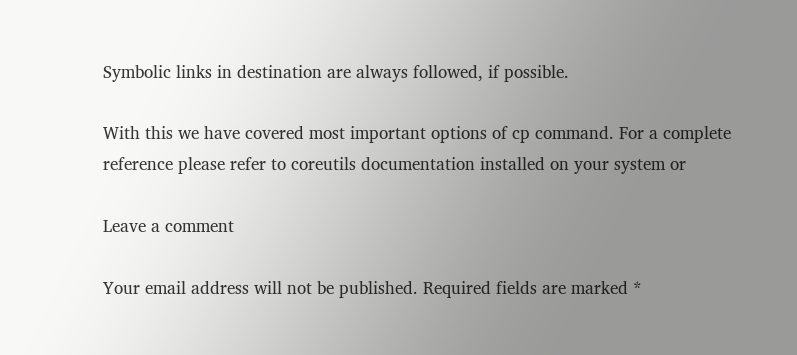Symbolic links in destination are always followed, if possible.

With this we have covered most important options of cp command. For a complete reference please refer to coreutils documentation installed on your system or

Leave a comment

Your email address will not be published. Required fields are marked *